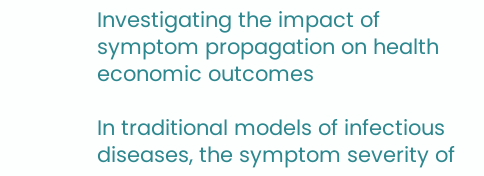Investigating the impact of symptom propagation on health economic outcomes

In traditional models of infectious diseases, the symptom severity of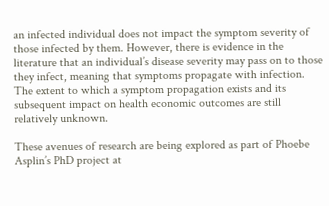an infected individual does not impact the symptom severity of those infected by them. However, there is evidence in the literature that an individual’s disease severity may pass on to those they infect, meaning that symptoms propagate with infection. The extent to which a symptom propagation exists and its subsequent impact on health economic outcomes are still relatively unknown.

These avenues of research are being explored as part of Phoebe Asplin’s PhD project at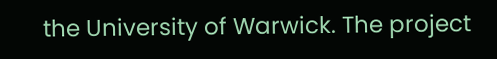the University of Warwick. The project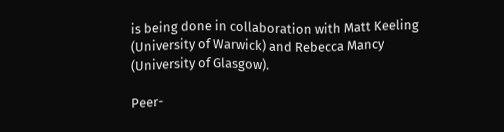is being done in collaboration with Matt Keeling (University of Warwick) and Rebecca Mancy (University of Glasgow).

Peer-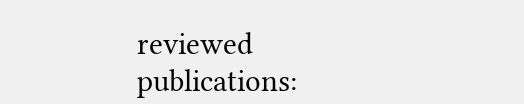reviewed publications: